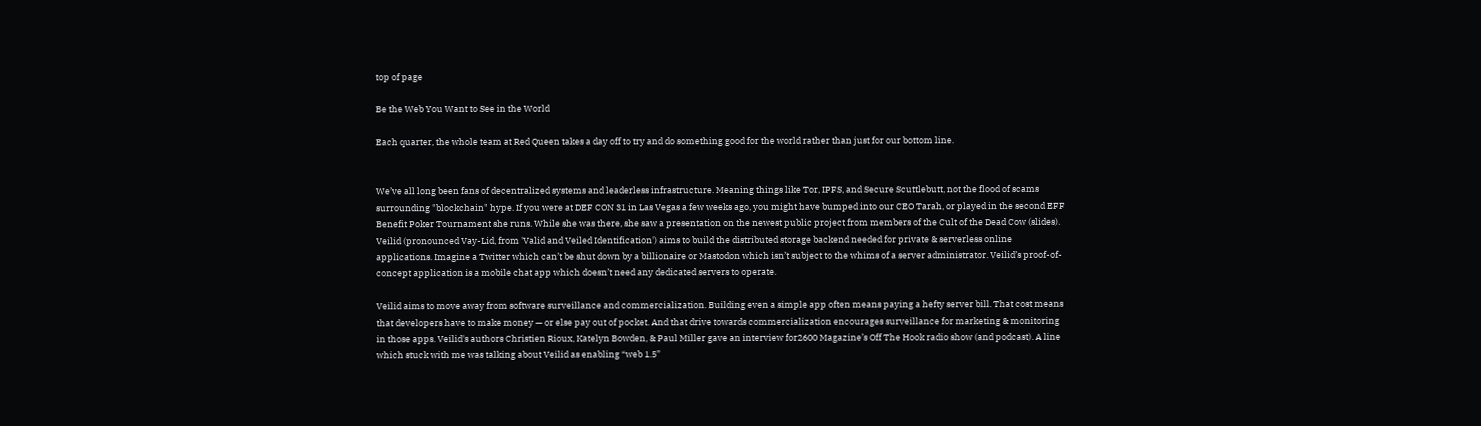top of page

Be the Web You Want to See in the World

Each quarter, the whole team at Red Queen takes a day off to try and do something good for the world rather than just for our bottom line.


We’ve all long been fans of decentralized systems and leaderless infrastructure. Meaning things like Tor, IPFS, and Secure Scuttlebutt, not the flood of scams surrounding "blockchain" hype. If you were at DEF CON 31 in Las Vegas a few weeks ago, you might have bumped into our CEO Tarah, or played in the second EFF Benefit Poker Tournament she runs. While she was there, she saw a presentation on the newest public project from members of the Cult of the Dead Cow (slides). Veilid (pronounced Vay-Lid, from 'Valid and Veiled Identification') aims to build the distributed storage backend needed for private & serverless online applications. Imagine a Twitter which can’t be shut down by a billionaire or Mastodon which isn’t subject to the whims of a server administrator. Veilid’s proof-of-concept application is a mobile chat app which doesn’t need any dedicated servers to operate.

Veilid aims to move away from software surveillance and commercialization. Building even a simple app often means paying a hefty server bill. That cost means that developers have to make money — or else pay out of pocket. And that drive towards commercialization encourages surveillance for marketing & monitoring in those apps. Veilid's authors Christien Rioux, Katelyn Bowden, & Paul Miller gave an interview for2600 Magazine’s Off The Hook radio show (and podcast). A line which stuck with me was talking about Veilid as enabling “web 1.5”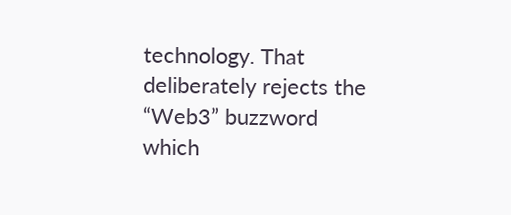technology. That deliberately rejects the “Web3” buzzword which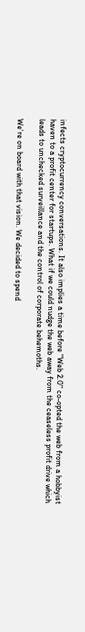infects cryptocurrency conversations. It also implies a time before "Web 2.0" co-opted the web from a hobbyist haven to a profit center for startups. What if we could nudge the web away from the ceaseless profit drive which leads to unchecked surveillance and the control of corporate behemoths.

We’re on board with that vision. We decided to spend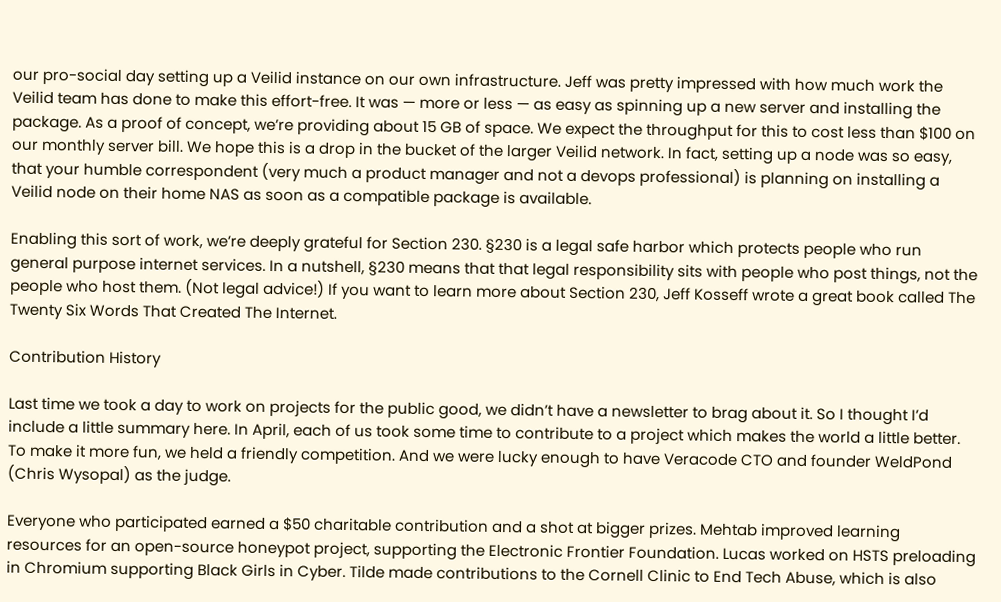our pro-social day setting up a Veilid instance on our own infrastructure. Jeff was pretty impressed with how much work the Veilid team has done to make this effort-free. It was — more or less — as easy as spinning up a new server and installing the package. As a proof of concept, we’re providing about 15 GB of space. We expect the throughput for this to cost less than $100 on our monthly server bill. We hope this is a drop in the bucket of the larger Veilid network. In fact, setting up a node was so easy, that your humble correspondent (very much a product manager and not a devops professional) is planning on installing a Veilid node on their home NAS as soon as a compatible package is available.

Enabling this sort of work, we’re deeply grateful for Section 230. §230 is a legal safe harbor which protects people who run general purpose internet services. In a nutshell, §230 means that that legal responsibility sits with people who post things, not the people who host them. (Not legal advice!) If you want to learn more about Section 230, Jeff Kosseff wrote a great book called The Twenty Six Words That Created The Internet.

Contribution History

Last time we took a day to work on projects for the public good, we didn’t have a newsletter to brag about it. So I thought I’d include a little summary here. In April, each of us took some time to contribute to a project which makes the world a little better. To make it more fun, we held a friendly competition. And we were lucky enough to have Veracode CTO and founder WeldPond (Chris Wysopal) as the judge.

Everyone who participated earned a $50 charitable contribution and a shot at bigger prizes. Mehtab improved learning resources for an open-source honeypot project, supporting the Electronic Frontier Foundation. Lucas worked on HSTS preloading in Chromium supporting Black Girls in Cyber. Tilde made contributions to the Cornell Clinic to End Tech Abuse, which is also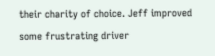their charity of choice. Jeff improved some frustrating driver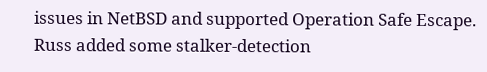issues in NetBSD and supported Operation Safe Escape. Russ added some stalker-detection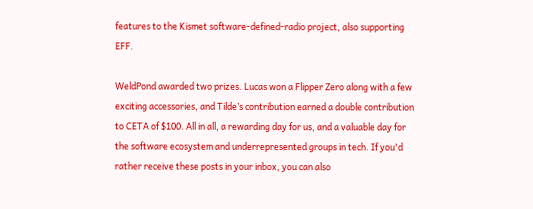features to the Kismet software-defined-radio project, also supporting EFF.

WeldPond awarded two prizes. Lucas won a Flipper Zero along with a few exciting accessories, and Tilde’s contribution earned a double contribution to CETA of $100. All in all, a rewarding day for us, and a valuable day for the software ecosystem and underrepresented groups in tech. If you'd rather receive these posts in your inbox, you can also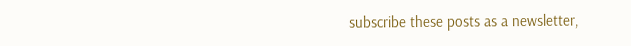subscribe these posts as a newsletter,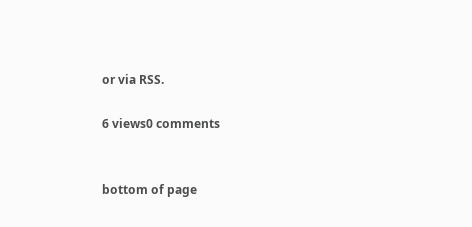or via RSS.

6 views0 comments


bottom of page